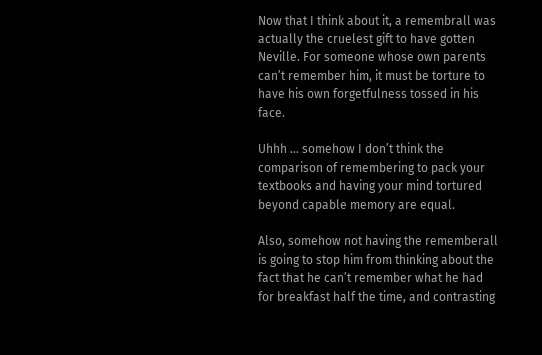Now that I think about it, a remembrall was actually the cruelest gift to have gotten Neville. For someone whose own parents can’t remember him, it must be torture to have his own forgetfulness tossed in his face.

Uhhh … somehow I don’t think the comparison of remembering to pack your textbooks and having your mind tortured beyond capable memory are equal.

Also, somehow not having the rememberall is going to stop him from thinking about the fact that he can’t remember what he had for breakfast half the time, and contrasting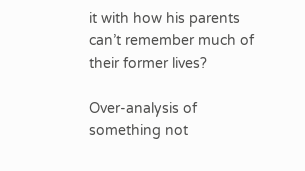it with how his parents can’t remember much of their former lives?

Over-analysis of something not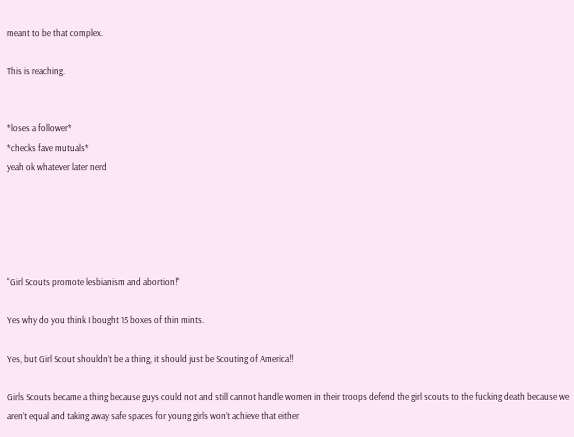meant to be that complex.

This is reaching.


*loses a follower*
*checks fave mutuals*
yeah ok whatever later nerd





"Girl Scouts promote lesbianism and abortion!"

Yes why do you think I bought 15 boxes of thin mints.

Yes, but Girl Scout shouldn’t be a thing, it should just be Scouting of America!!

Girls Scouts became a thing because guys could not and still cannot handle women in their troops defend the girl scouts to the fucking death because we aren’t equal and taking away safe spaces for young girls won’t achieve that either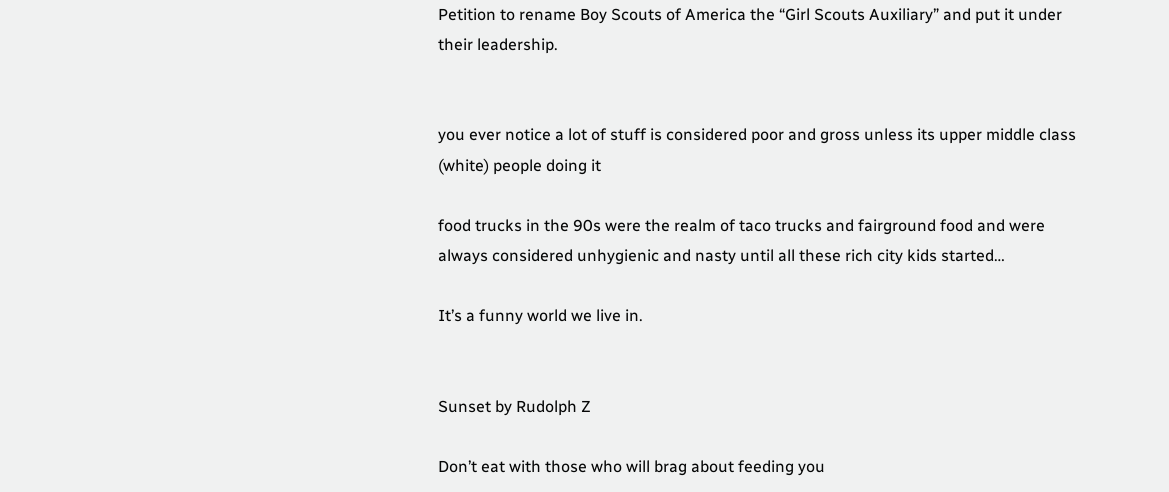Petition to rename Boy Scouts of America the “Girl Scouts Auxiliary” and put it under their leadership.


you ever notice a lot of stuff is considered poor and gross unless its upper middle class (white) people doing it

food trucks in the 90s were the realm of taco trucks and fairground food and were always considered unhygienic and nasty until all these rich city kids started…

It’s a funny world we live in.


Sunset by Rudolph Z

Don’t eat with those who will brag about feeding you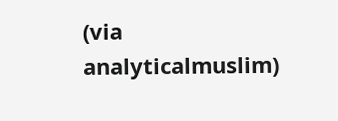(via analyticalmuslim)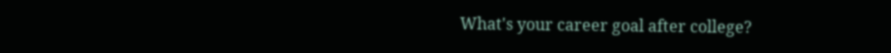What's your career goal after college?